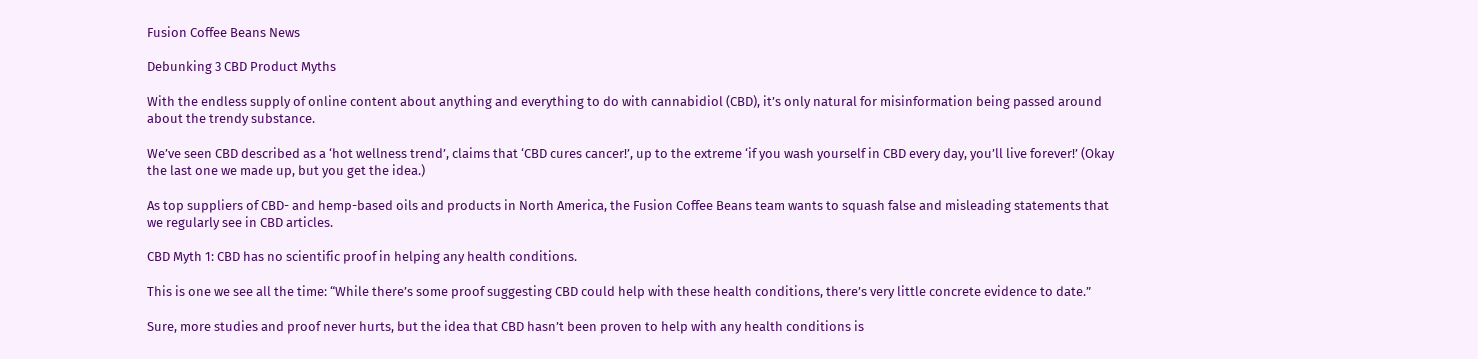Fusion Coffee Beans News

Debunking 3 CBD Product Myths

With the endless supply of online content about anything and everything to do with cannabidiol (CBD), it’s only natural for misinformation being passed around about the trendy substance.

We’ve seen CBD described as a ‘hot wellness trend’, claims that ‘CBD cures cancer!’, up to the extreme ‘if you wash yourself in CBD every day, you’ll live forever!’ (Okay the last one we made up, but you get the idea.)

As top suppliers of CBD- and hemp-based oils and products in North America, the Fusion Coffee Beans team wants to squash false and misleading statements that we regularly see in CBD articles.

CBD Myth 1: CBD has no scientific proof in helping any health conditions.

This is one we see all the time: “While there’s some proof suggesting CBD could help with these health conditions, there’s very little concrete evidence to date.”

Sure, more studies and proof never hurts, but the idea that CBD hasn’t been proven to help with any health conditions is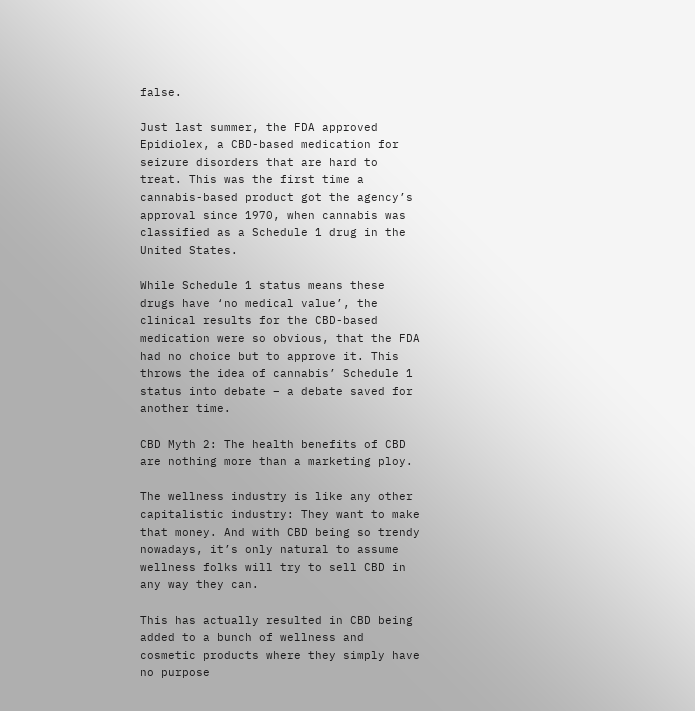false.

Just last summer, the FDA approved Epidiolex, a CBD-based medication for seizure disorders that are hard to treat. This was the first time a cannabis-based product got the agency’s approval since 1970, when cannabis was classified as a Schedule 1 drug in the United States.

While Schedule 1 status means these drugs have ‘no medical value’, the clinical results for the CBD-based medication were so obvious, that the FDA had no choice but to approve it. This throws the idea of cannabis’ Schedule 1 status into debate – a debate saved for another time.

CBD Myth 2: The health benefits of CBD are nothing more than a marketing ploy.

The wellness industry is like any other capitalistic industry: They want to make that money. And with CBD being so trendy nowadays, it’s only natural to assume wellness folks will try to sell CBD in any way they can.

This has actually resulted in CBD being added to a bunch of wellness and cosmetic products where they simply have no purpose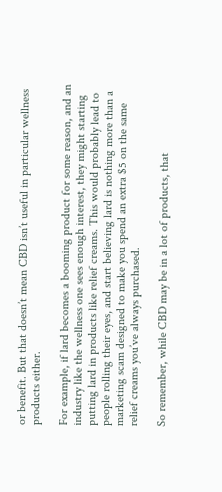or benefit. But that doesn’t mean CBD isn’t useful in particular wellness products either.

For example, if lard becomes a booming product for some reason, and an industry like the wellness one sees enough interest, they might starting putting lard in products like relief creams. This would probably lead to people rolling their eyes, and start believing lard is nothing more than a marketing scam designed to make you spend an extra $5 on the same relief creams you’ve always purchased.

So remember, while CBD may be in a lot of products, that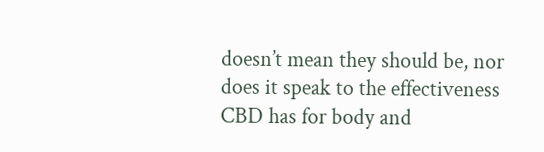doesn’t mean they should be, nor does it speak to the effectiveness CBD has for body and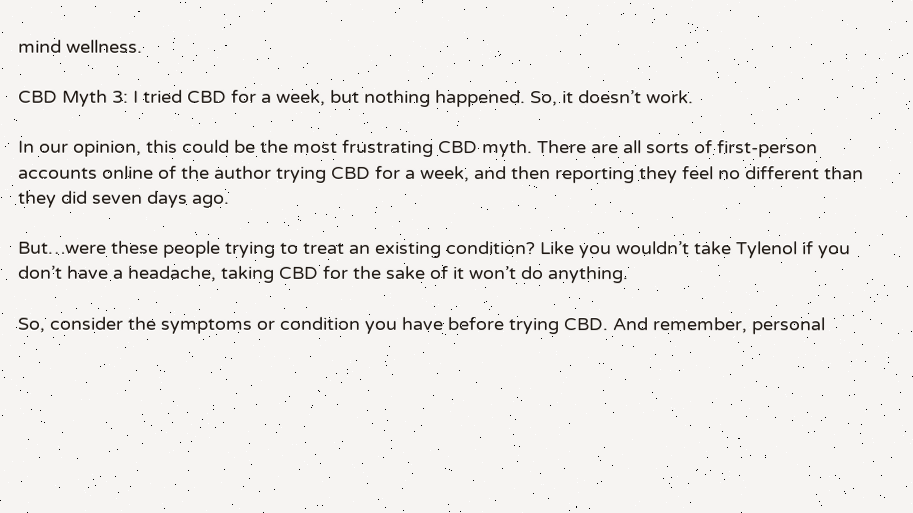mind wellness.

CBD Myth 3: I tried CBD for a week, but nothing happened. So, it doesn’t work.

In our opinion, this could be the most frustrating CBD myth. There are all sorts of first-person accounts online of the author trying CBD for a week, and then reporting they feel no different than they did seven days ago.

But…were these people trying to treat an existing condition? Like you wouldn’t take Tylenol if you don’t have a headache, taking CBD for the sake of it won’t do anything.

So, consider the symptoms or condition you have before trying CBD. And remember, personal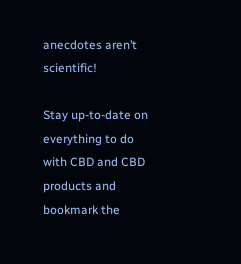anecdotes aren’t scientific!

Stay up-to-date on everything to do with CBD and CBD products and bookmark the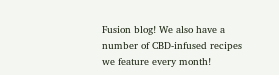Fusion blog! We also have a number of CBD-infused recipes we feature every month!